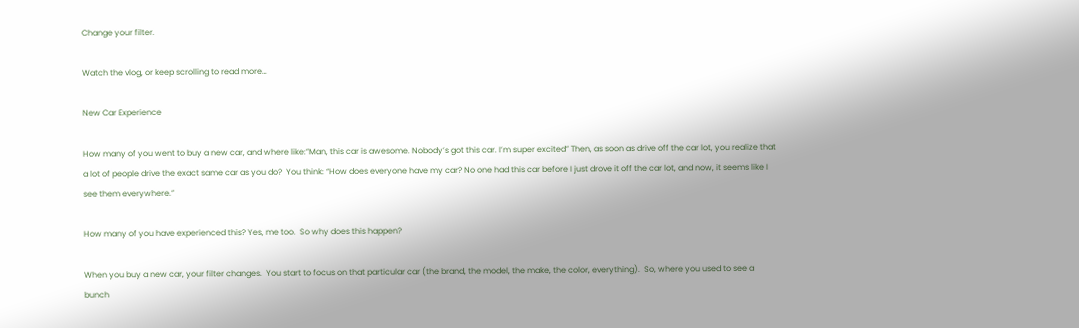Change your filter.

Watch the vlog, or keep scrolling to read more…

New Car Experience

How many of you went to buy a new car, and where like:”Man, this car is awesome. Nobody’s got this car. I’m super excited” Then, as soon as drive off the car lot, you realize that a lot of people drive the exact same car as you do?  You think: “How does everyone have my car? No one had this car before I just drove it off the car lot, and now, it seems like I see them everywhere.”

How many of you have experienced this? Yes, me too.  So why does this happen?

When you buy a new car, your filter changes.  You start to focus on that particular car (the brand, the model, the make, the color, everything).  So, where you used to see a bunch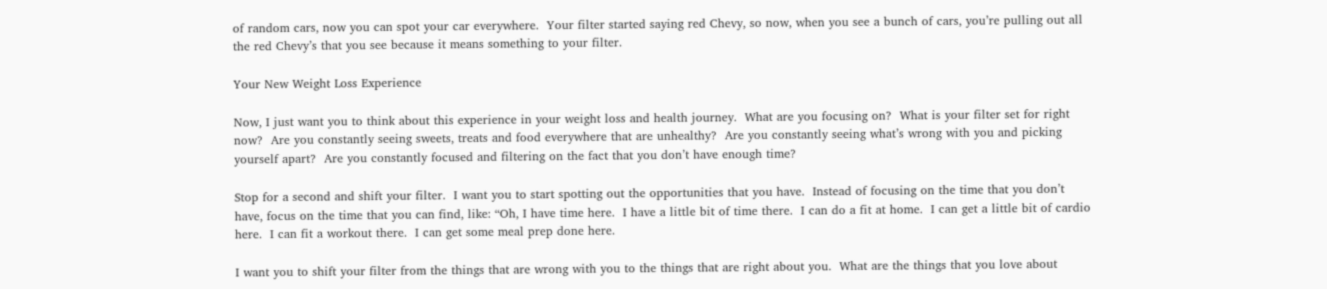of random cars, now you can spot your car everywhere.  Your filter started saying red Chevy, so now, when you see a bunch of cars, you’re pulling out all the red Chevy’s that you see because it means something to your filter.

Your New Weight Loss Experience

Now, I just want you to think about this experience in your weight loss and health journey.  What are you focusing on?  What is your filter set for right now?  Are you constantly seeing sweets, treats and food everywhere that are unhealthy?  Are you constantly seeing what’s wrong with you and picking yourself apart?  Are you constantly focused and filtering on the fact that you don’t have enough time?

Stop for a second and shift your filter.  I want you to start spotting out the opportunities that you have.  Instead of focusing on the time that you don’t have, focus on the time that you can find, like: “Oh, I have time here.  I have a little bit of time there.  I can do a fit at home.  I can get a little bit of cardio here.  I can fit a workout there.  I can get some meal prep done here.

I want you to shift your filter from the things that are wrong with you to the things that are right about you.  What are the things that you love about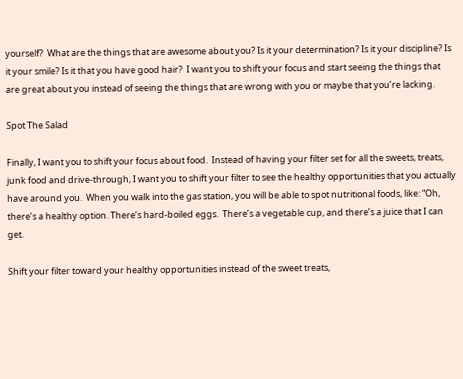yourself?  What are the things that are awesome about you? Is it your determination? Is it your discipline? Is it your smile? Is it that you have good hair?  I want you to shift your focus and start seeing the things that are great about you instead of seeing the things that are wrong with you or maybe that you’re lacking.

Spot The Salad

Finally, I want you to shift your focus about food.  Instead of having your filter set for all the sweets, treats, junk food and drive-through, I want you to shift your filter to see the healthy opportunities that you actually have around you.  When you walk into the gas station, you will be able to spot nutritional foods, like: “Oh, there’s a healthy option. There’s hard-boiled eggs.  There’s a vegetable cup, and there’s a juice that I can get.

Shift your filter toward your healthy opportunities instead of the sweet treats,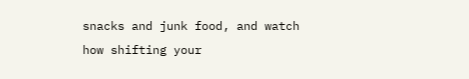snacks and junk food, and watch how shifting your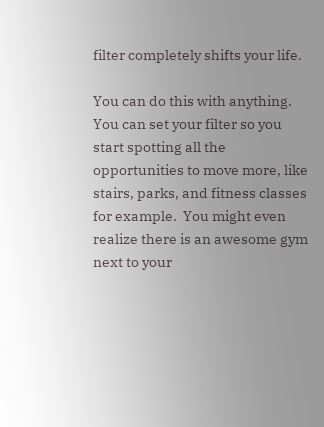filter completely shifts your life.

You can do this with anything.  You can set your filter so you start spotting all the opportunities to move more, like stairs, parks, and fitness classes for example.  You might even realize there is an awesome gym next to your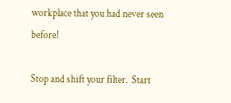workplace that you had never seen before!

Stop and shift your filter.  Start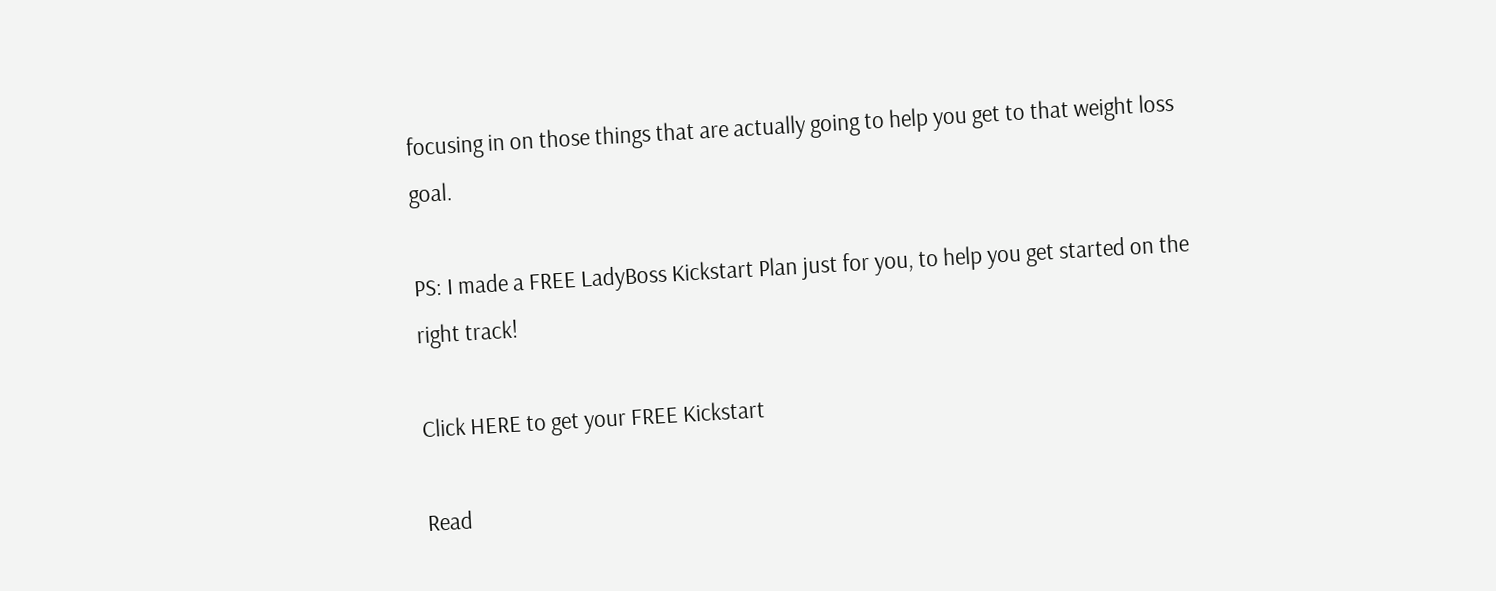focusing in on those things that are actually going to help you get to that weight loss goal.

PS: I made a FREE LadyBoss Kickstart Plan just for you, to help you get started on the right track!

Click HERE to get your FREE Kickstart

Read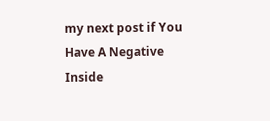my next post if You Have A Negative Inside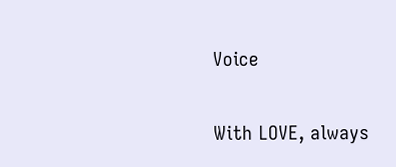Voice

With LOVE, always